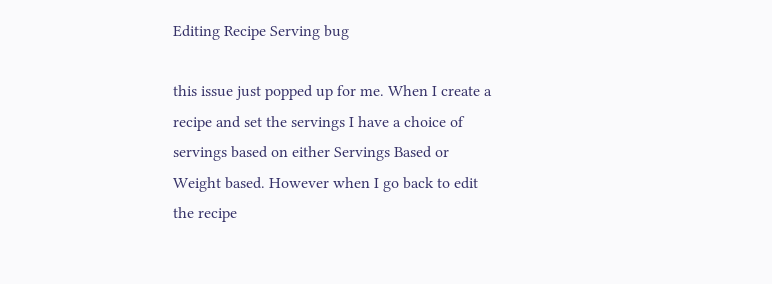Editing Recipe Serving bug

this issue just popped up for me. When I create a recipe and set the servings I have a choice of servings based on either Servings Based or Weight based. However when I go back to edit the recipe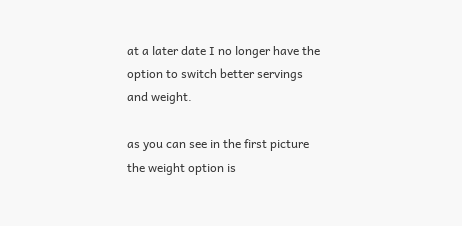at a later date I no longer have the option to switch better servings and weight.

as you can see in the first picture the weight option is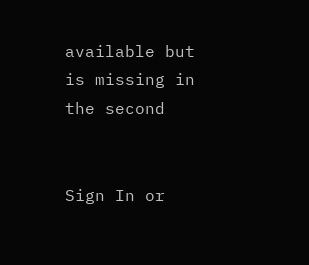available but is missing in the second


Sign In or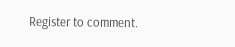Register to comment.